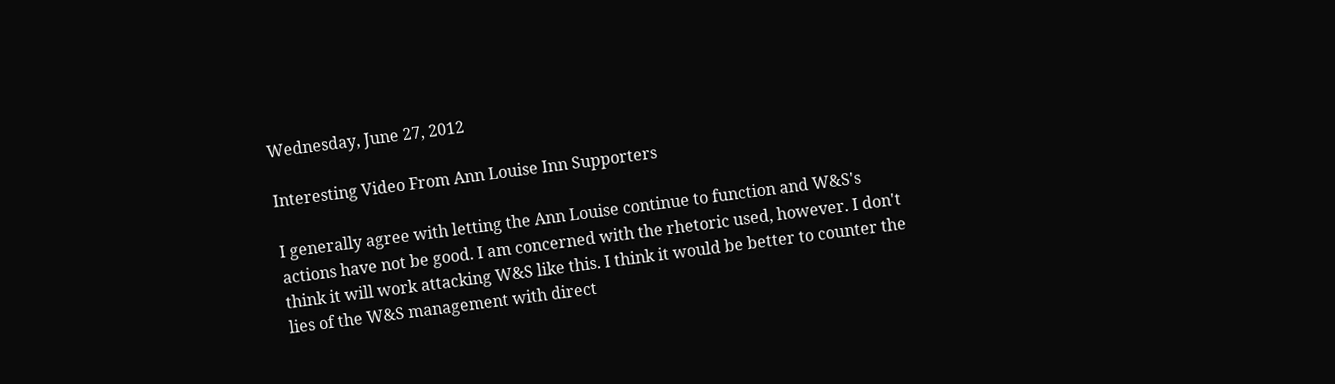Wednesday, June 27, 2012

Interesting Video From Ann Louise Inn Supporters

I generally agree with letting the Ann Louise continue to function and W&S's actions have not be good. I am concerned with the rhetoric used, however. I don't think it will work attacking W&S like this. I think it would be better to counter the lies of the W&S management with direct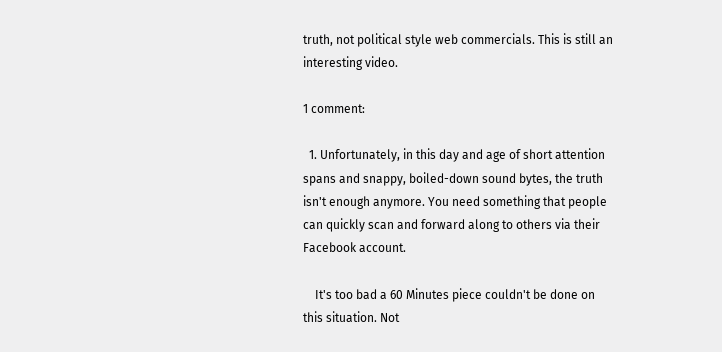truth, not political style web commercials. This is still an interesting video.

1 comment:

  1. Unfortunately, in this day and age of short attention spans and snappy, boiled-down sound bytes, the truth isn't enough anymore. You need something that people can quickly scan and forward along to others via their Facebook account.

    It's too bad a 60 Minutes piece couldn't be done on this situation. Not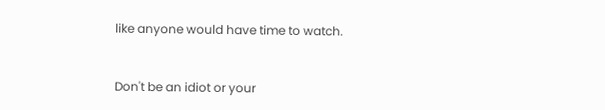like anyone would have time to watch.


Don't be an idiot or your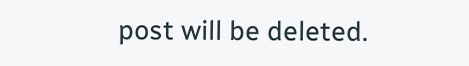post will be deleted.